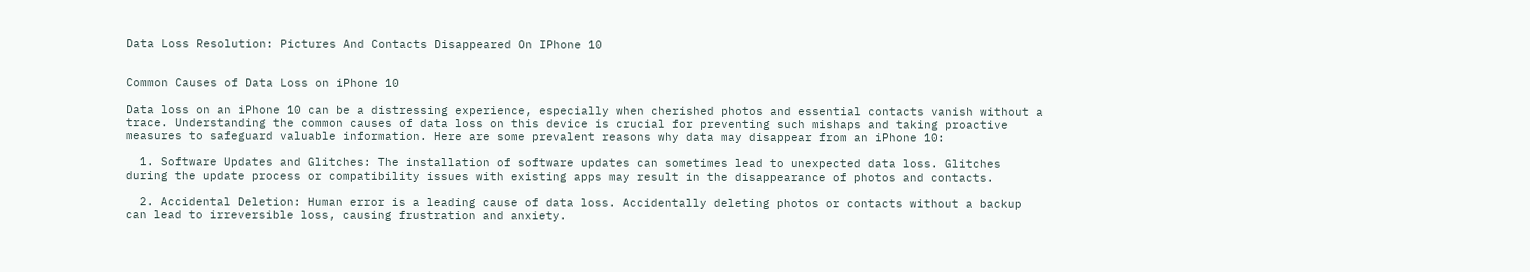Data Loss Resolution: Pictures And Contacts Disappeared On IPhone 10


Common Causes of Data Loss on iPhone 10

Data loss on an iPhone 10 can be a distressing experience, especially when cherished photos and essential contacts vanish without a trace. Understanding the common causes of data loss on this device is crucial for preventing such mishaps and taking proactive measures to safeguard valuable information. Here are some prevalent reasons why data may disappear from an iPhone 10:

  1. Software Updates and Glitches: The installation of software updates can sometimes lead to unexpected data loss. Glitches during the update process or compatibility issues with existing apps may result in the disappearance of photos and contacts.

  2. Accidental Deletion: Human error is a leading cause of data loss. Accidentally deleting photos or contacts without a backup can lead to irreversible loss, causing frustration and anxiety.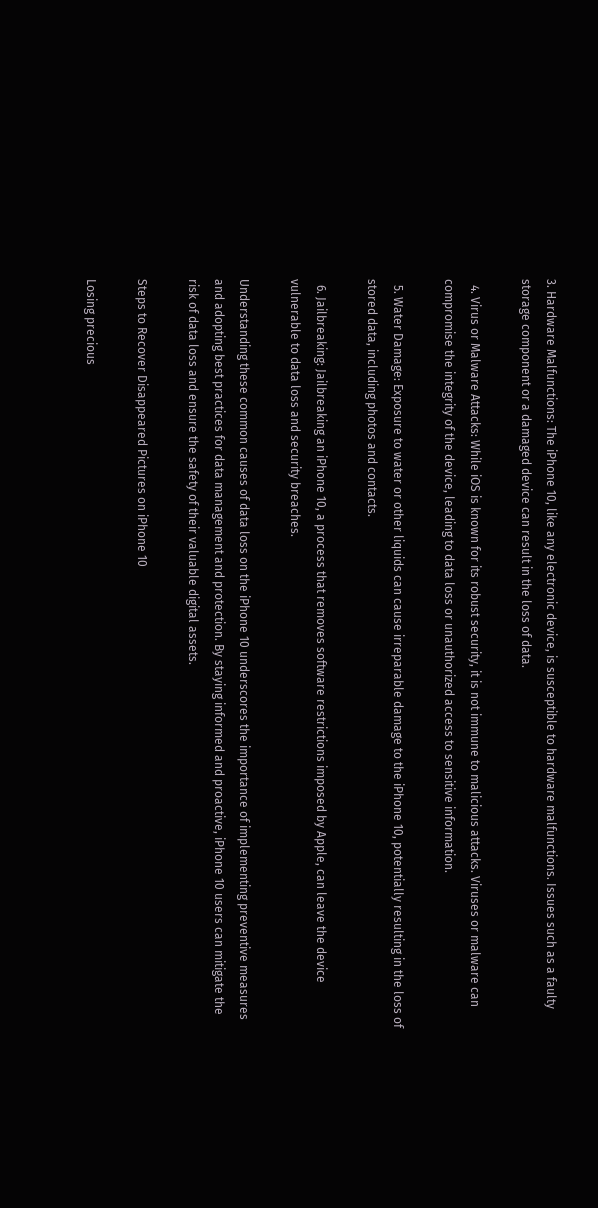3. Hardware Malfunctions: The iPhone 10, like any electronic device, is susceptible to hardware malfunctions. Issues such as a faulty storage component or a damaged device can result in the loss of data.

  4. Virus or Malware Attacks: While iOS is known for its robust security, it is not immune to malicious attacks. Viruses or malware can compromise the integrity of the device, leading to data loss or unauthorized access to sensitive information.

  5. Water Damage: Exposure to water or other liquids can cause irreparable damage to the iPhone 10, potentially resulting in the loss of stored data, including photos and contacts.

  6. Jailbreaking: Jailbreaking an iPhone 10, a process that removes software restrictions imposed by Apple, can leave the device vulnerable to data loss and security breaches.

Understanding these common causes of data loss on the iPhone 10 underscores the importance of implementing preventive measures and adopting best practices for data management and protection. By staying informed and proactive, iPhone 10 users can mitigate the risk of data loss and ensure the safety of their valuable digital assets.

Steps to Recover Disappeared Pictures on iPhone 10

Losing precious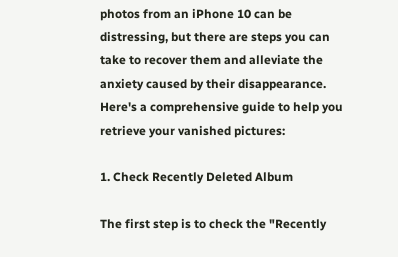photos from an iPhone 10 can be distressing, but there are steps you can take to recover them and alleviate the anxiety caused by their disappearance. Here's a comprehensive guide to help you retrieve your vanished pictures:

1. Check Recently Deleted Album

The first step is to check the "Recently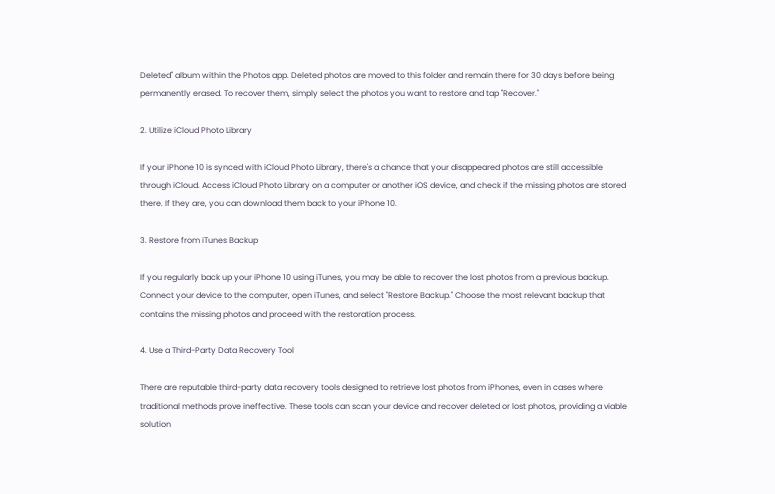Deleted" album within the Photos app. Deleted photos are moved to this folder and remain there for 30 days before being permanently erased. To recover them, simply select the photos you want to restore and tap "Recover."

2. Utilize iCloud Photo Library

If your iPhone 10 is synced with iCloud Photo Library, there's a chance that your disappeared photos are still accessible through iCloud. Access iCloud Photo Library on a computer or another iOS device, and check if the missing photos are stored there. If they are, you can download them back to your iPhone 10.

3. Restore from iTunes Backup

If you regularly back up your iPhone 10 using iTunes, you may be able to recover the lost photos from a previous backup. Connect your device to the computer, open iTunes, and select "Restore Backup." Choose the most relevant backup that contains the missing photos and proceed with the restoration process.

4. Use a Third-Party Data Recovery Tool

There are reputable third-party data recovery tools designed to retrieve lost photos from iPhones, even in cases where traditional methods prove ineffective. These tools can scan your device and recover deleted or lost photos, providing a viable solution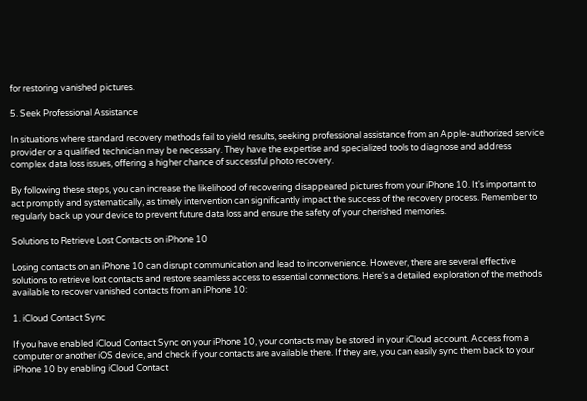for restoring vanished pictures.

5. Seek Professional Assistance

In situations where standard recovery methods fail to yield results, seeking professional assistance from an Apple-authorized service provider or a qualified technician may be necessary. They have the expertise and specialized tools to diagnose and address complex data loss issues, offering a higher chance of successful photo recovery.

By following these steps, you can increase the likelihood of recovering disappeared pictures from your iPhone 10. It's important to act promptly and systematically, as timely intervention can significantly impact the success of the recovery process. Remember to regularly back up your device to prevent future data loss and ensure the safety of your cherished memories.

Solutions to Retrieve Lost Contacts on iPhone 10

Losing contacts on an iPhone 10 can disrupt communication and lead to inconvenience. However, there are several effective solutions to retrieve lost contacts and restore seamless access to essential connections. Here's a detailed exploration of the methods available to recover vanished contacts from an iPhone 10:

1. iCloud Contact Sync

If you have enabled iCloud Contact Sync on your iPhone 10, your contacts may be stored in your iCloud account. Access from a computer or another iOS device, and check if your contacts are available there. If they are, you can easily sync them back to your iPhone 10 by enabling iCloud Contact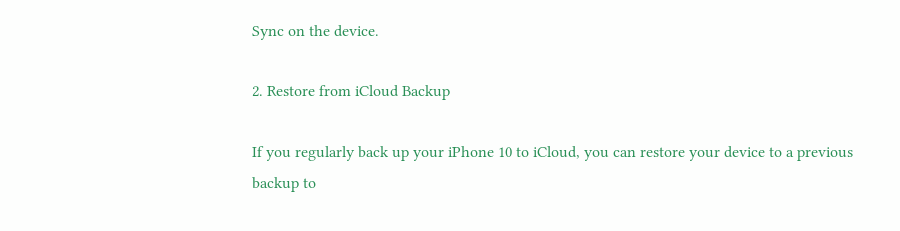Sync on the device.

2. Restore from iCloud Backup

If you regularly back up your iPhone 10 to iCloud, you can restore your device to a previous backup to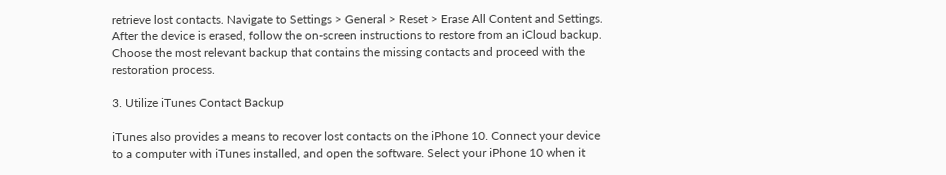retrieve lost contacts. Navigate to Settings > General > Reset > Erase All Content and Settings. After the device is erased, follow the on-screen instructions to restore from an iCloud backup. Choose the most relevant backup that contains the missing contacts and proceed with the restoration process.

3. Utilize iTunes Contact Backup

iTunes also provides a means to recover lost contacts on the iPhone 10. Connect your device to a computer with iTunes installed, and open the software. Select your iPhone 10 when it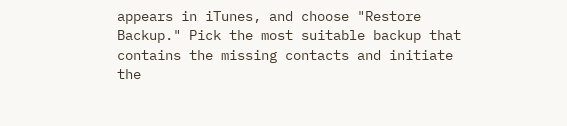appears in iTunes, and choose "Restore Backup." Pick the most suitable backup that contains the missing contacts and initiate the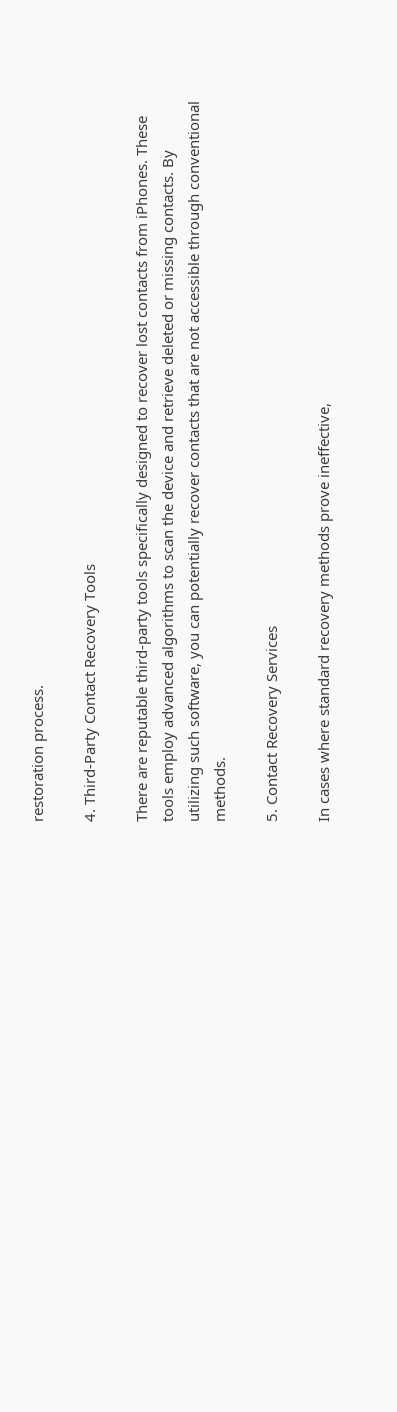restoration process.

4. Third-Party Contact Recovery Tools

There are reputable third-party tools specifically designed to recover lost contacts from iPhones. These tools employ advanced algorithms to scan the device and retrieve deleted or missing contacts. By utilizing such software, you can potentially recover contacts that are not accessible through conventional methods.

5. Contact Recovery Services

In cases where standard recovery methods prove ineffective,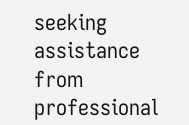seeking assistance from professional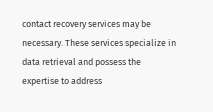contact recovery services may be necessary. These services specialize in data retrieval and possess the expertise to address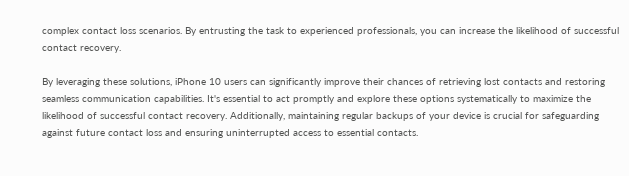complex contact loss scenarios. By entrusting the task to experienced professionals, you can increase the likelihood of successful contact recovery.

By leveraging these solutions, iPhone 10 users can significantly improve their chances of retrieving lost contacts and restoring seamless communication capabilities. It's essential to act promptly and explore these options systematically to maximize the likelihood of successful contact recovery. Additionally, maintaining regular backups of your device is crucial for safeguarding against future contact loss and ensuring uninterrupted access to essential contacts.